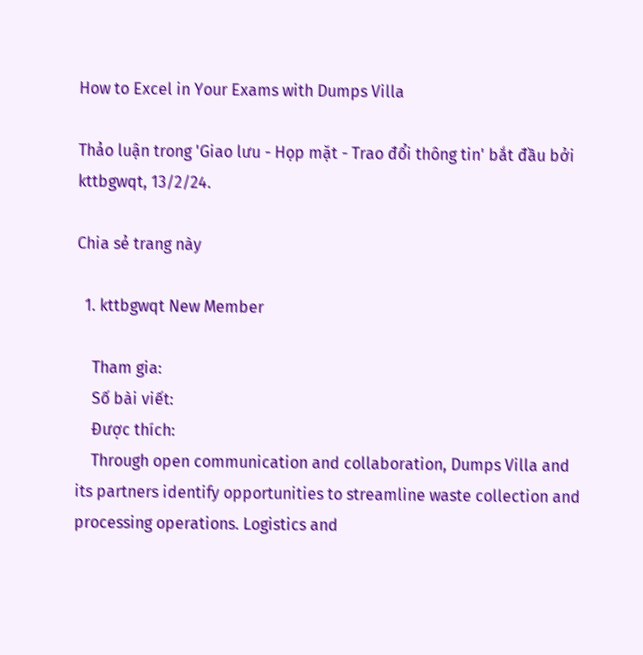How to Excel in Your Exams with Dumps Villa

Thảo luận trong 'Giao lưu - Họp mặt - Trao đổi thông tin' bắt đầu bởi kttbgwqt, 13/2/24.

Chia sẻ trang này

  1. kttbgwqt New Member

    Tham gia:
    Số bài viết:
    Được thích:
    Through open communication and collaboration, Dumps Villa and its partners identify opportunities to streamline waste collection and processing operations. Logistics and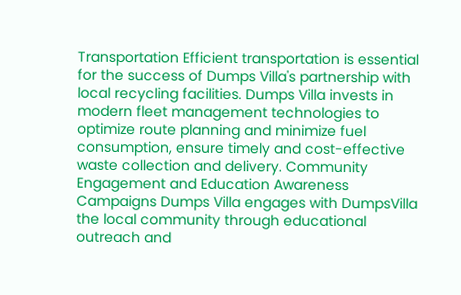Transportation Efficient transportation is essential for the success of Dumps Villa's partnership with local recycling facilities. Dumps Villa invests in modern fleet management technologies to optimize route planning and minimize fuel consumption, ensure timely and cost-effective waste collection and delivery. Community Engagement and Education Awareness Campaigns Dumps Villa engages with DumpsVilla the local community through educational outreach and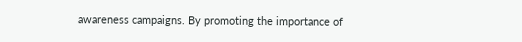awareness campaigns. By promoting the importance of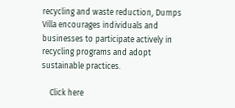recycling and waste reduction, Dumps Villa encourages individuals and businesses to participate actively in recycling programs and adopt sustainable practices.

    Click here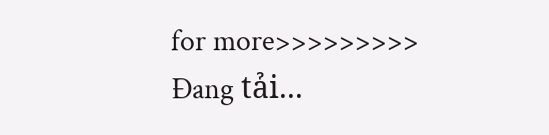for more>>>>>>>>>
Đang tải...